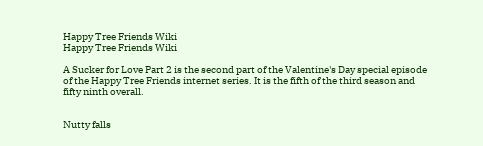Happy Tree Friends Wiki
Happy Tree Friends Wiki

A Sucker for Love Part 2 is the second part of the Valentine's Day special episode of the Happy Tree Friends internet series. It is the fifth of the third season and fifty ninth overall.


Nutty falls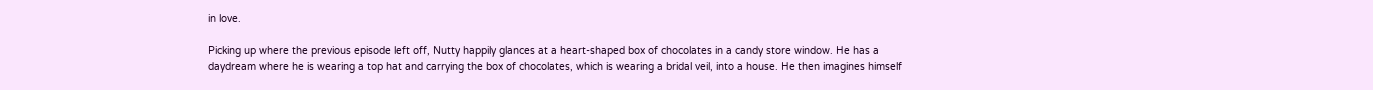in love.

Picking up where the previous episode left off, Nutty happily glances at a heart-shaped box of chocolates in a candy store window. He has a daydream where he is wearing a top hat and carrying the box of chocolates, which is wearing a bridal veil, into a house. He then imagines himself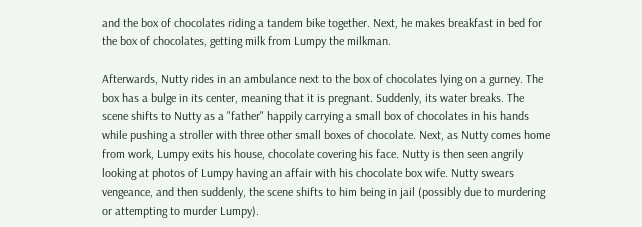and the box of chocolates riding a tandem bike together. Next, he makes breakfast in bed for the box of chocolates, getting milk from Lumpy the milkman.

Afterwards, Nutty rides in an ambulance next to the box of chocolates lying on a gurney. The box has a bulge in its center, meaning that it is pregnant. Suddenly, its water breaks. The scene shifts to Nutty as a "father" happily carrying a small box of chocolates in his hands while pushing a stroller with three other small boxes of chocolate. Next, as Nutty comes home from work, Lumpy exits his house, chocolate covering his face. Nutty is then seen angrily looking at photos of Lumpy having an affair with his chocolate box wife. Nutty swears vengeance, and then suddenly, the scene shifts to him being in jail (possibly due to murdering or attempting to murder Lumpy).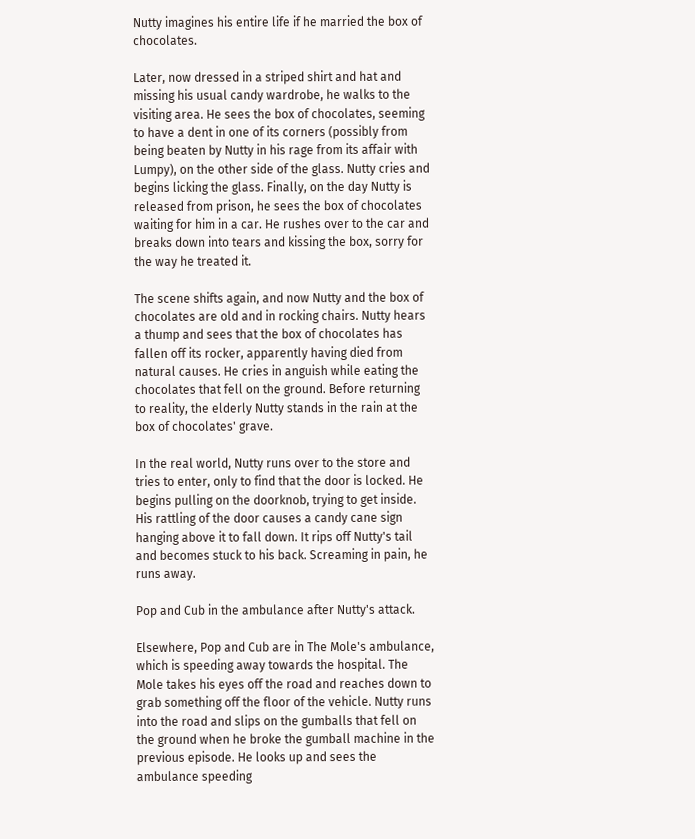Nutty imagines his entire life if he married the box of chocolates.

Later, now dressed in a striped shirt and hat and missing his usual candy wardrobe, he walks to the visiting area. He sees the box of chocolates, seeming to have a dent in one of its corners (possibly from being beaten by Nutty in his rage from its affair with Lumpy), on the other side of the glass. Nutty cries and begins licking the glass. Finally, on the day Nutty is released from prison, he sees the box of chocolates waiting for him in a car. He rushes over to the car and breaks down into tears and kissing the box, sorry for the way he treated it.

The scene shifts again, and now Nutty and the box of chocolates are old and in rocking chairs. Nutty hears a thump and sees that the box of chocolates has fallen off its rocker, apparently having died from natural causes. He cries in anguish while eating the chocolates that fell on the ground. Before returning to reality, the elderly Nutty stands in the rain at the box of chocolates' grave.

In the real world, Nutty runs over to the store and tries to enter, only to find that the door is locked. He begins pulling on the doorknob, trying to get inside. His rattling of the door causes a candy cane sign hanging above it to fall down. It rips off Nutty's tail and becomes stuck to his back. Screaming in pain, he runs away.

Pop and Cub in the ambulance after Nutty's attack.

Elsewhere, Pop and Cub are in The Mole's ambulance, which is speeding away towards the hospital. The Mole takes his eyes off the road and reaches down to grab something off the floor of the vehicle. Nutty runs into the road and slips on the gumballs that fell on the ground when he broke the gumball machine in the previous episode. He looks up and sees the ambulance speeding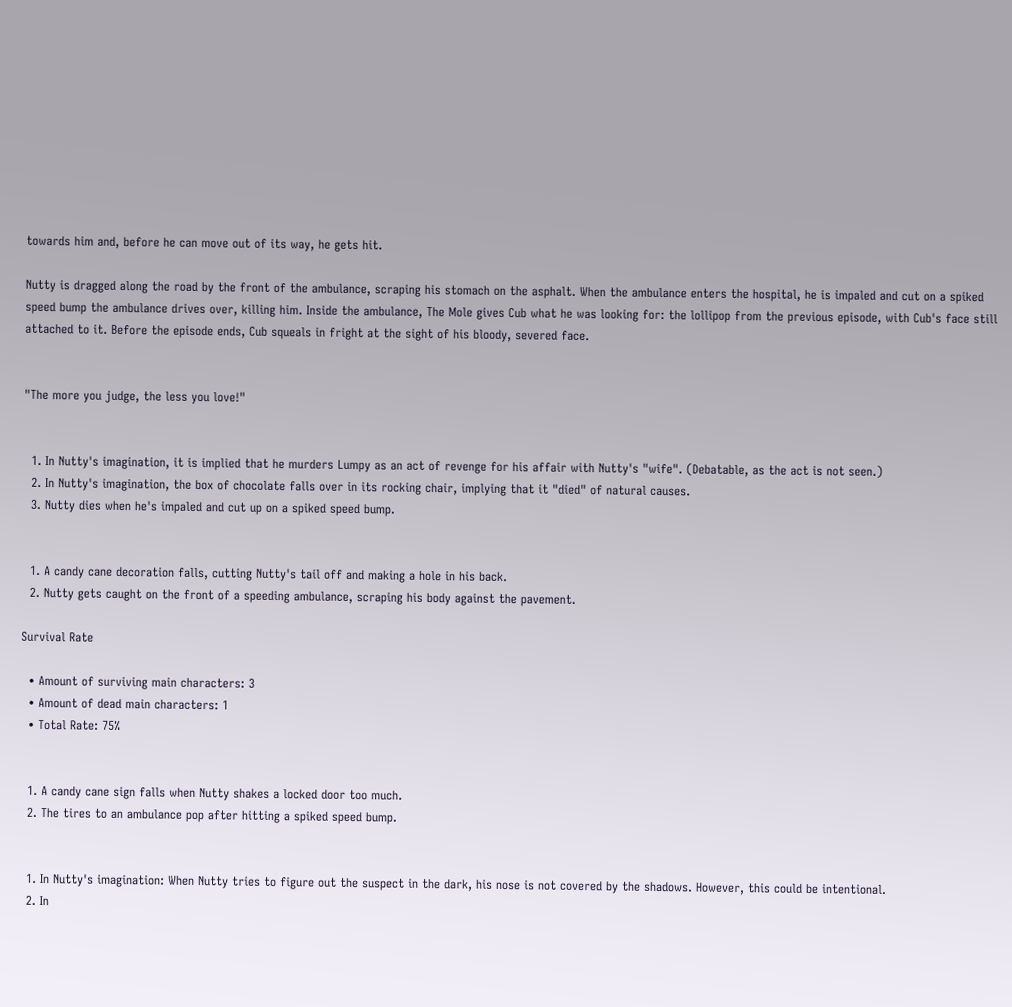towards him and, before he can move out of its way, he gets hit.

Nutty is dragged along the road by the front of the ambulance, scraping his stomach on the asphalt. When the ambulance enters the hospital, he is impaled and cut on a spiked speed bump the ambulance drives over, killing him. Inside the ambulance, The Mole gives Cub what he was looking for: the lollipop from the previous episode, with Cub's face still attached to it. Before the episode ends, Cub squeals in fright at the sight of his bloody, severed face.


"The more you judge, the less you love!"


  1. In Nutty's imagination, it is implied that he murders Lumpy as an act of revenge for his affair with Nutty's "wife". (Debatable, as the act is not seen.)
  2. In Nutty's imagination, the box of chocolate falls over in its rocking chair, implying that it "died" of natural causes.
  3. Nutty dies when he's impaled and cut up on a spiked speed bump.


  1. A candy cane decoration falls, cutting Nutty's tail off and making a hole in his back.
  2. Nutty gets caught on the front of a speeding ambulance, scraping his body against the pavement.

Survival Rate

  • Amount of surviving main characters: 3
  • Amount of dead main characters: 1
  • Total Rate: 75%


  1. A candy cane sign falls when Nutty shakes a locked door too much.
  2. The tires to an ambulance pop after hitting a spiked speed bump.


  1. In Nutty's imagination: When Nutty tries to figure out the suspect in the dark, his nose is not covered by the shadows. However, this could be intentional.
  2. In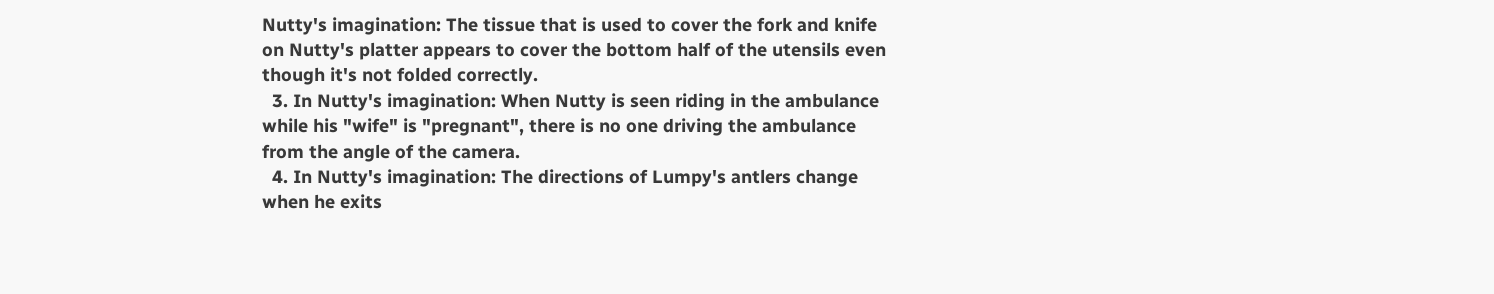Nutty's imagination: The tissue that is used to cover the fork and knife on Nutty's platter appears to cover the bottom half of the utensils even though it's not folded correctly.
  3. In Nutty's imagination: When Nutty is seen riding in the ambulance while his "wife" is "pregnant", there is no one driving the ambulance from the angle of the camera.
  4. In Nutty's imagination: The directions of Lumpy's antlers change when he exits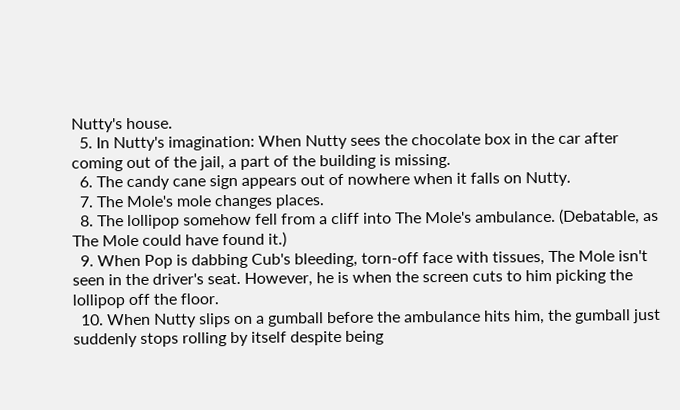Nutty's house.
  5. In Nutty's imagination: When Nutty sees the chocolate box in the car after coming out of the jail, a part of the building is missing.
  6. The candy cane sign appears out of nowhere when it falls on Nutty.
  7. The Mole's mole changes places.
  8. The lollipop somehow fell from a cliff into The Mole's ambulance. (Debatable, as The Mole could have found it.)
  9. When Pop is dabbing Cub's bleeding, torn-off face with tissues, The Mole isn't seen in the driver's seat. However, he is when the screen cuts to him picking the lollipop off the floor.
  10. When Nutty slips on a gumball before the ambulance hits him, the gumball just suddenly stops rolling by itself despite being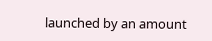launched by an amount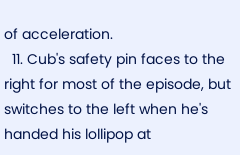of acceleration.
  11. Cub's safety pin faces to the right for most of the episode, but switches to the left when he's handed his lollipop at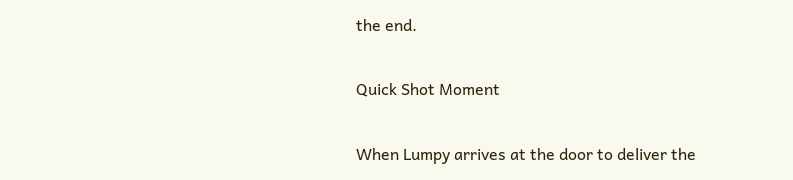the end.

Quick Shot Moment

When Lumpy arrives at the door to deliver the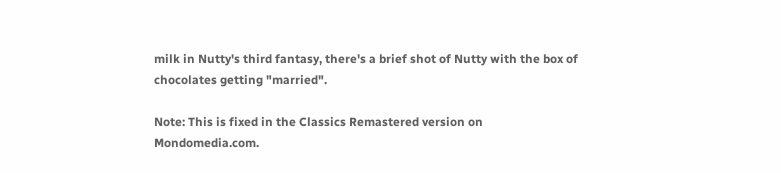milk in Nutty's third fantasy, there's a brief shot of Nutty with the box of chocolates getting "married".

Note: This is fixed in the Classics Remastered version on Mondomedia.com.